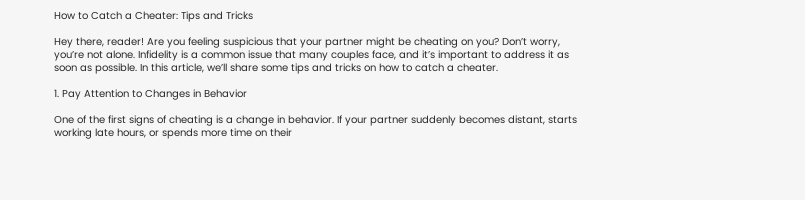How to Catch a Cheater: Tips and Tricks

Hey there, reader! Are you feeling suspicious that your partner might be cheating on you? Don’t worry, you’re not alone. Infidelity is a common issue that many couples face, and it’s important to address it as soon as possible. In this article, we’ll share some tips and tricks on how to catch a cheater.

1. Pay Attention to Changes in Behavior

One of the first signs of cheating is a change in behavior. If your partner suddenly becomes distant, starts working late hours, or spends more time on their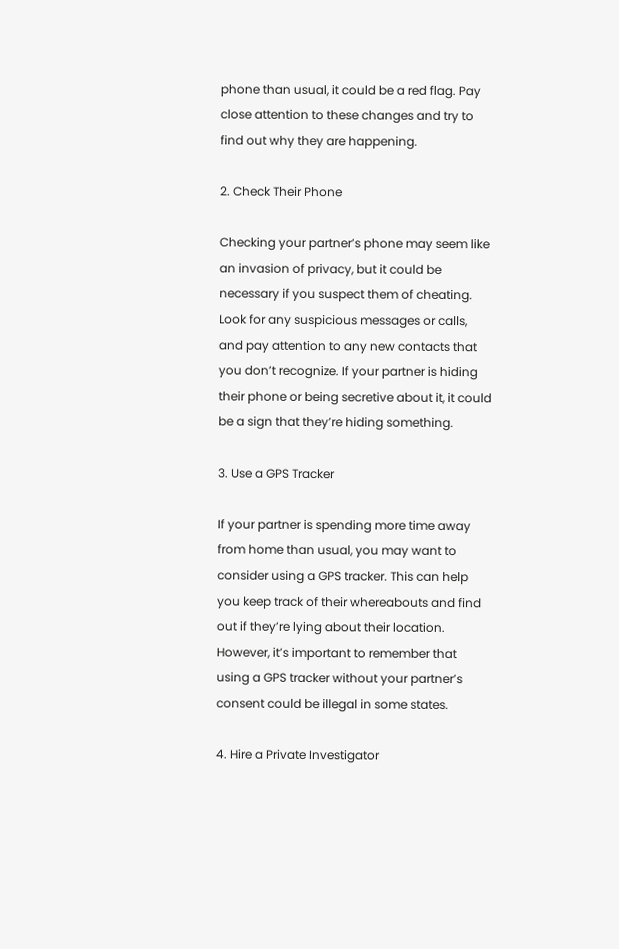phone than usual, it could be a red flag. Pay close attention to these changes and try to find out why they are happening.

2. Check Their Phone

Checking your partner’s phone may seem like an invasion of privacy, but it could be necessary if you suspect them of cheating. Look for any suspicious messages or calls, and pay attention to any new contacts that you don’t recognize. If your partner is hiding their phone or being secretive about it, it could be a sign that they’re hiding something.

3. Use a GPS Tracker

If your partner is spending more time away from home than usual, you may want to consider using a GPS tracker. This can help you keep track of their whereabouts and find out if they’re lying about their location. However, it’s important to remember that using a GPS tracker without your partner’s consent could be illegal in some states.

4. Hire a Private Investigator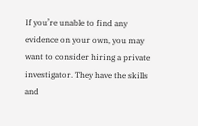If you’re unable to find any evidence on your own, you may want to consider hiring a private investigator. They have the skills and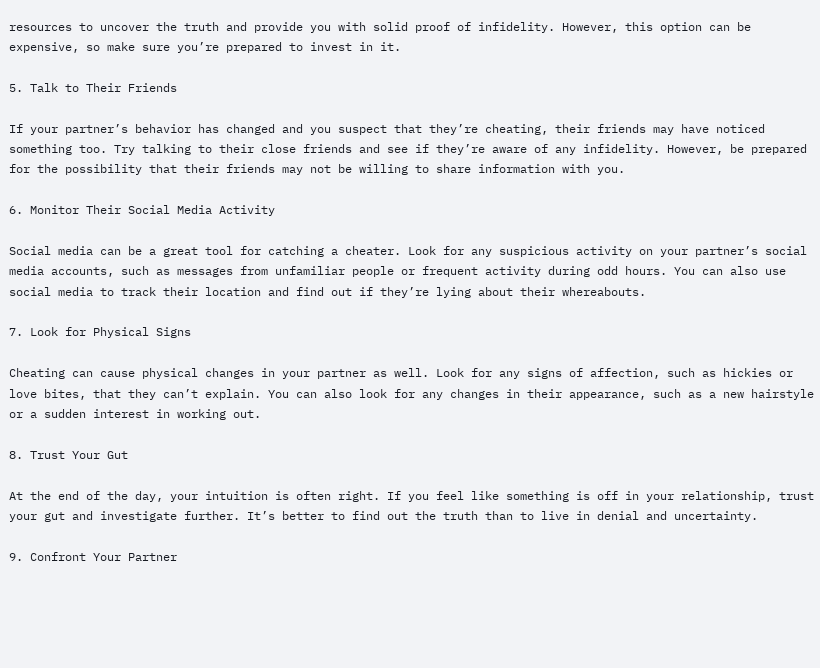resources to uncover the truth and provide you with solid proof of infidelity. However, this option can be expensive, so make sure you’re prepared to invest in it.

5. Talk to Their Friends

If your partner’s behavior has changed and you suspect that they’re cheating, their friends may have noticed something too. Try talking to their close friends and see if they’re aware of any infidelity. However, be prepared for the possibility that their friends may not be willing to share information with you.

6. Monitor Their Social Media Activity

Social media can be a great tool for catching a cheater. Look for any suspicious activity on your partner’s social media accounts, such as messages from unfamiliar people or frequent activity during odd hours. You can also use social media to track their location and find out if they’re lying about their whereabouts.

7. Look for Physical Signs

Cheating can cause physical changes in your partner as well. Look for any signs of affection, such as hickies or love bites, that they can’t explain. You can also look for any changes in their appearance, such as a new hairstyle or a sudden interest in working out.

8. Trust Your Gut

At the end of the day, your intuition is often right. If you feel like something is off in your relationship, trust your gut and investigate further. It’s better to find out the truth than to live in denial and uncertainty.

9. Confront Your Partner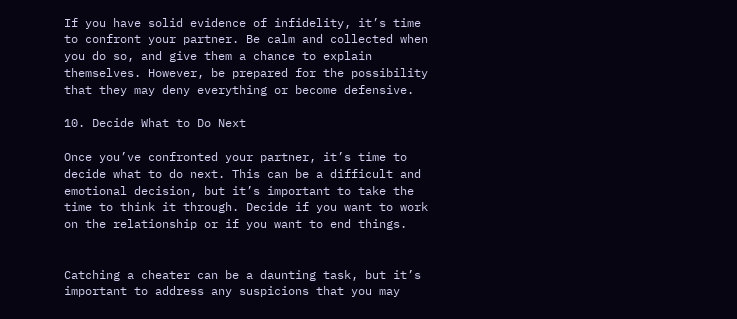If you have solid evidence of infidelity, it’s time to confront your partner. Be calm and collected when you do so, and give them a chance to explain themselves. However, be prepared for the possibility that they may deny everything or become defensive.

10. Decide What to Do Next

Once you’ve confronted your partner, it’s time to decide what to do next. This can be a difficult and emotional decision, but it’s important to take the time to think it through. Decide if you want to work on the relationship or if you want to end things.


Catching a cheater can be a daunting task, but it’s important to address any suspicions that you may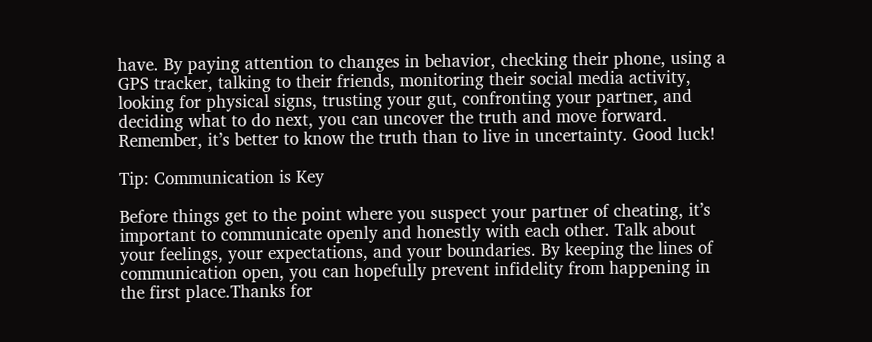have. By paying attention to changes in behavior, checking their phone, using a GPS tracker, talking to their friends, monitoring their social media activity, looking for physical signs, trusting your gut, confronting your partner, and deciding what to do next, you can uncover the truth and move forward. Remember, it’s better to know the truth than to live in uncertainty. Good luck!

Tip: Communication is Key

Before things get to the point where you suspect your partner of cheating, it’s important to communicate openly and honestly with each other. Talk about your feelings, your expectations, and your boundaries. By keeping the lines of communication open, you can hopefully prevent infidelity from happening in the first place.Thanks for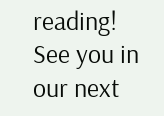reading! See you in our next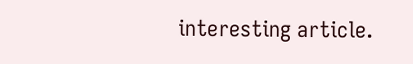interesting article.